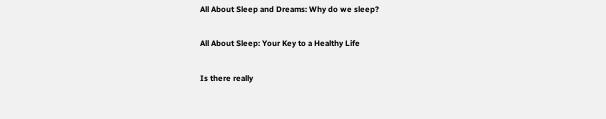All About Sleep and Dreams: Why do we sleep?

All About Sleep: Your Key to a Healthy Life

Is there really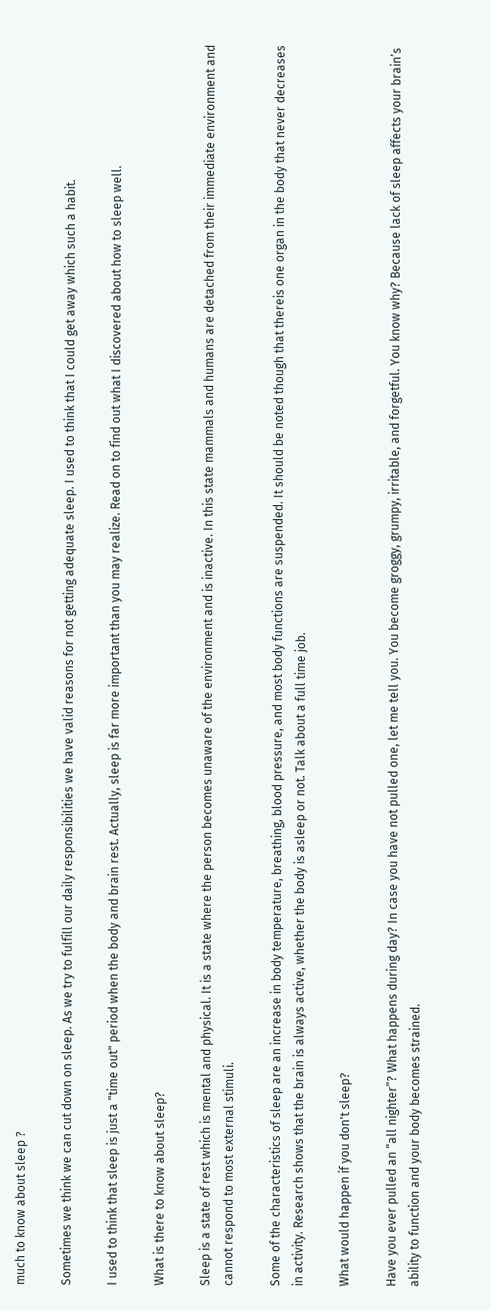much to know about sleep ?

Sometimes we think we can cut down on sleep. As we try to fulfill our daily responsibilities we have valid reasons for not getting adequate sleep. I used to think that I could get away which such a habit.

I used to think that sleep is just a "time out" period when the body and brain rest. Actually, sleep is far more important than you may realize. Read on to find out what I discovered about how to sleep well.

What is there to know about sleep?

Sleep is a state of rest which is mental and physical. It is a state where the person becomes unaware of the environment and is inactive. In this state mammals and humans are detached from their immediate environment and cannot respond to most external stimuli.

Some of the characteristics of sleep are an increase in body temperature, breathing, blood pressure, and most body functions are suspended. It should be noted though that thereis one organ in the body that never decreases in activity. Research shows that the brain is always active, whether the body is asleep or not. Talk about a full time job.

What would happen if you don't sleep?

Have you ever pulled an “all nighter”? What happens during day? In case you have not pulled one, let me tell you. You become groggy, grumpy, irritable, and forgetful. You know why? Because lack of sleep affects your brain’s ability to function and your body becomes strained.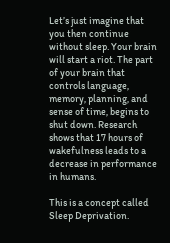Let’s just imagine that you then continue without sleep. Your brain will start a riot. The part of your brain that controls language, memory, planning, and sense of time, begins to shut down. Research shows that 17 hours of wakefulness leads to a decrease in performance in humans.

This is a concept called Sleep Deprivation.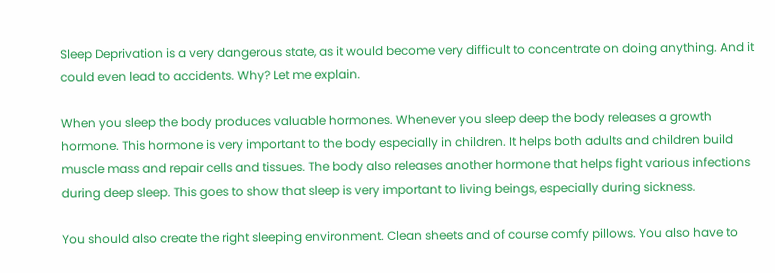Sleep Deprivation is a very dangerous state, as it would become very difficult to concentrate on doing anything. And it could even lead to accidents. Why? Let me explain.

When you sleep the body produces valuable hormones. Whenever you sleep deep the body releases a growth hormone. This hormone is very important to the body especially in children. It helps both adults and children build muscle mass and repair cells and tissues. The body also releases another hormone that helps fight various infections during deep sleep. This goes to show that sleep is very important to living beings, especially during sickness.

You should also create the right sleeping environment. Clean sheets and of course comfy pillows. You also have to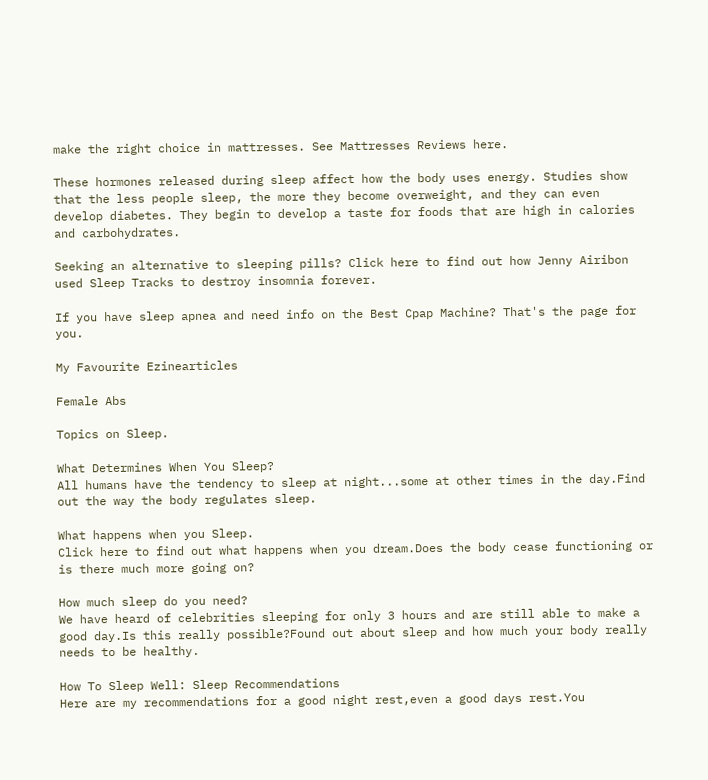make the right choice in mattresses. See Mattresses Reviews here.

These hormones released during sleep affect how the body uses energy. Studies show that the less people sleep, the more they become overweight, and they can even develop diabetes. They begin to develop a taste for foods that are high in calories and carbohydrates.

Seeking an alternative to sleeping pills? Click here to find out how Jenny Airibon used Sleep Tracks to destroy insomnia forever.

If you have sleep apnea and need info on the Best Cpap Machine? That's the page for you.

My Favourite Ezinearticles

Female Abs

Topics on Sleep.

What Determines When You Sleep?
All humans have the tendency to sleep at night...some at other times in the day.Find out the way the body regulates sleep.

What happens when you Sleep.
Click here to find out what happens when you dream.Does the body cease functioning or is there much more going on?

How much sleep do you need?
We have heard of celebrities sleeping for only 3 hours and are still able to make a good day.Is this really possible?Found out about sleep and how much your body really needs to be healthy.

How To Sleep Well: Sleep Recommendations
Here are my recommendations for a good night rest,even a good days rest.You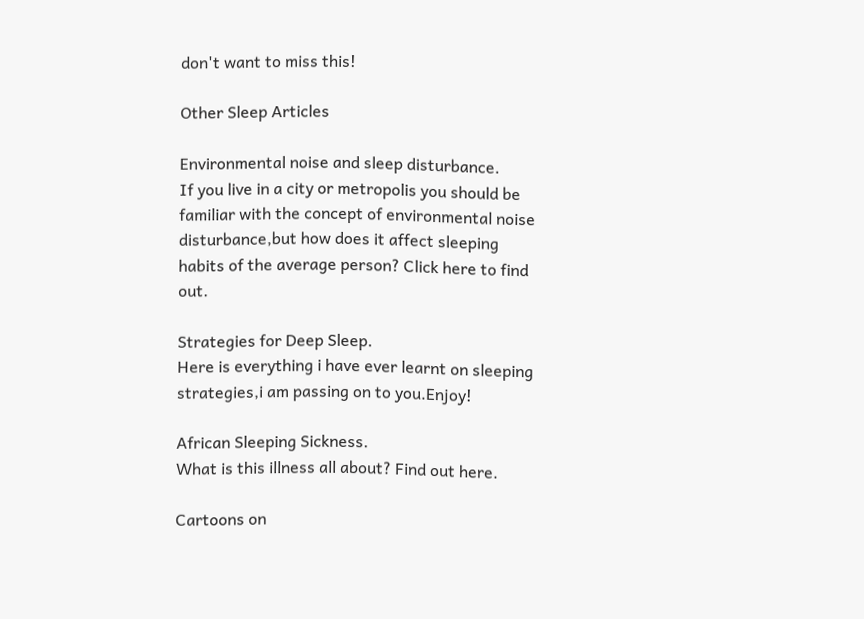don't want to miss this!

Other Sleep Articles

Environmental noise and sleep disturbance.
If you live in a city or metropolis you should be familiar with the concept of environmental noise disturbance,but how does it affect sleeping habits of the average person? Click here to find out.

Strategies for Deep Sleep.
Here is everything i have ever learnt on sleeping strategies,i am passing on to you.Enjoy!

African Sleeping Sickness.
What is this illness all about? Find out here.

Cartoons on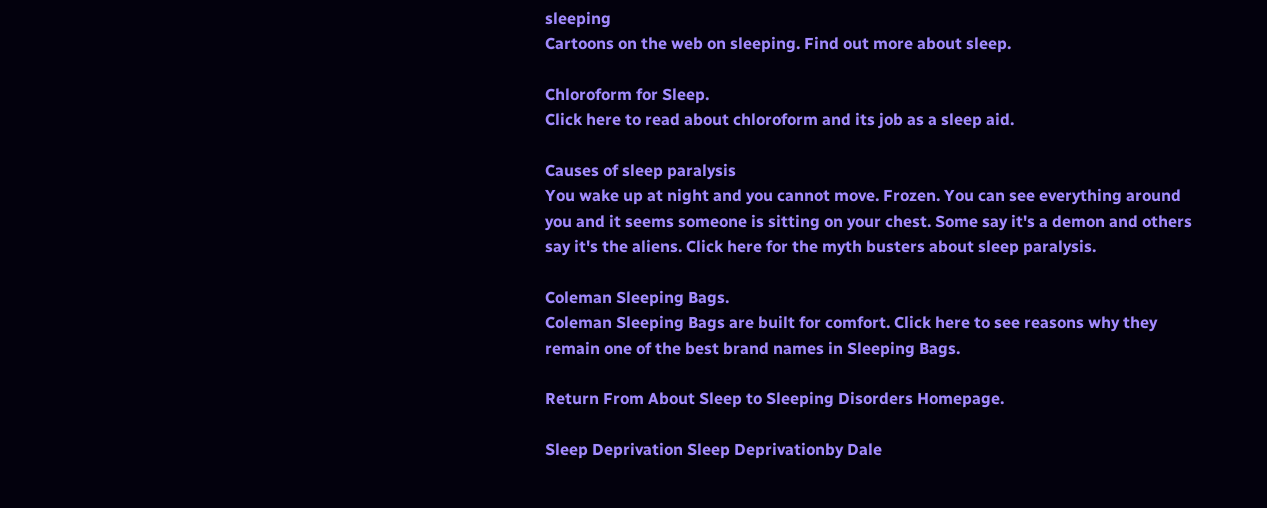sleeping
Cartoons on the web on sleeping. Find out more about sleep.

Chloroform for Sleep.
Click here to read about chloroform and its job as a sleep aid.

Causes of sleep paralysis
You wake up at night and you cannot move. Frozen. You can see everything around you and it seems someone is sitting on your chest. Some say it's a demon and others say it's the aliens. Click here for the myth busters about sleep paralysis.

Coleman Sleeping Bags.
Coleman Sleeping Bags are built for comfort. Click here to see reasons why they remain one of the best brand names in Sleeping Bags.

Return From About Sleep to Sleeping Disorders Homepage.

Sleep Deprivation Sleep Deprivationby Dale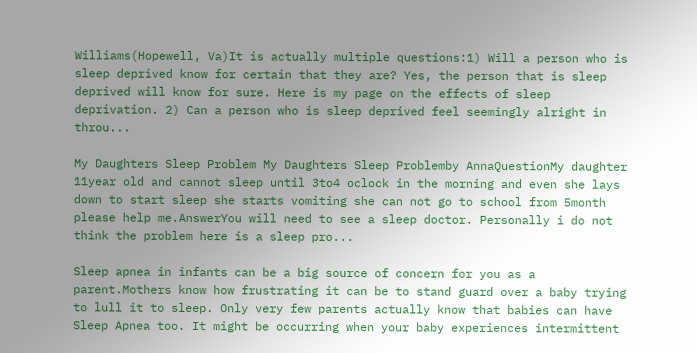Williams(Hopewell, Va)It is actually multiple questions:1) Will a person who is sleep deprived know for certain that they are? Yes, the person that is sleep deprived will know for sure. Here is my page on the effects of sleep deprivation. 2) Can a person who is sleep deprived feel seemingly alright in throu...

My Daughters Sleep Problem My Daughters Sleep Problemby AnnaQuestionMy daughter 11year old and cannot sleep until 3to4 oclock in the morning and even she lays down to start sleep she starts vomiting she can not go to school from 5month please help me.AnswerYou will need to see a sleep doctor. Personally i do not think the problem here is a sleep pro...

Sleep apnea in infants can be a big source of concern for you as a parent.Mothers know how frustrating it can be to stand guard over a baby trying to lull it to sleep. Only very few parents actually know that babies can have Sleep Apnea too. It might be occurring when your baby experiences intermittent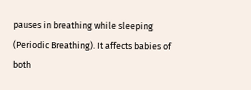pauses in breathing while sleeping (Periodic Breathing). It affects babies of both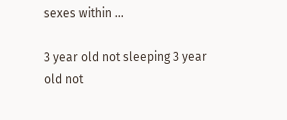sexes within ...

3 year old not sleeping 3 year old not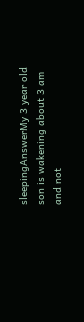sleepingAnswerMy 3 year old son is wakening about 3 am and not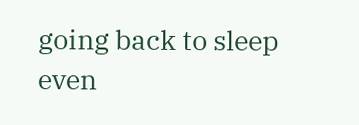going back to sleep even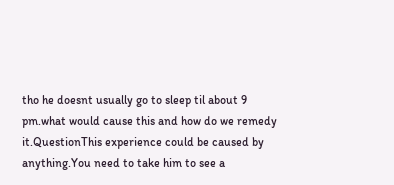tho he doesnt usually go to sleep til about 9 pm.what would cause this and how do we remedy it.QuestionThis experience could be caused by anything.You need to take him to see a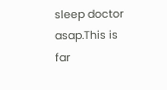sleep doctor asap.This is far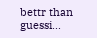bettr than guessi...